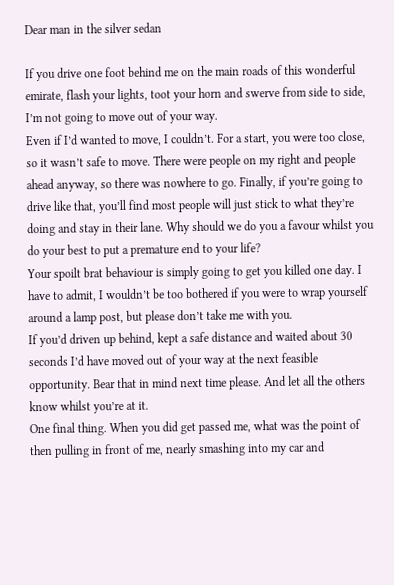Dear man in the silver sedan

If you drive one foot behind me on the main roads of this wonderful emirate, flash your lights, toot your horn and swerve from side to side, I’m not going to move out of your way.
Even if I’d wanted to move, I couldn’t. For a start, you were too close, so it wasn’t safe to move. There were people on my right and people ahead anyway, so there was nowhere to go. Finally, if you’re going to drive like that, you’ll find most people will just stick to what they’re doing and stay in their lane. Why should we do you a favour whilst you do your best to put a premature end to your life?
Your spoilt brat behaviour is simply going to get you killed one day. I have to admit, I wouldn’t be too bothered if you were to wrap yourself around a lamp post, but please don’t take me with you.
If you’d driven up behind, kept a safe distance and waited about 30 seconds I’d have moved out of your way at the next feasible opportunity. Bear that in mind next time please. And let all the others know whilst you’re at it.
One final thing. When you did get passed me, what was the point of then pulling in front of me, nearly smashing into my car and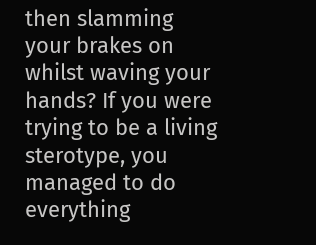then slamming your brakes on whilst waving your hands? If you were trying to be a living sterotype, you managed to do everything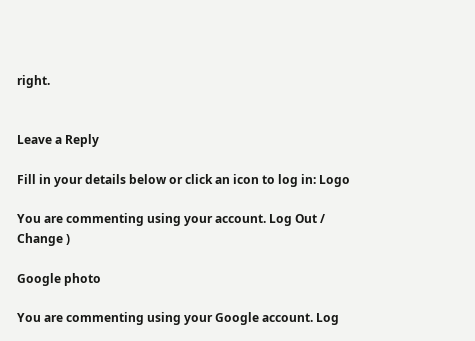right.


Leave a Reply

Fill in your details below or click an icon to log in: Logo

You are commenting using your account. Log Out /  Change )

Google photo

You are commenting using your Google account. Log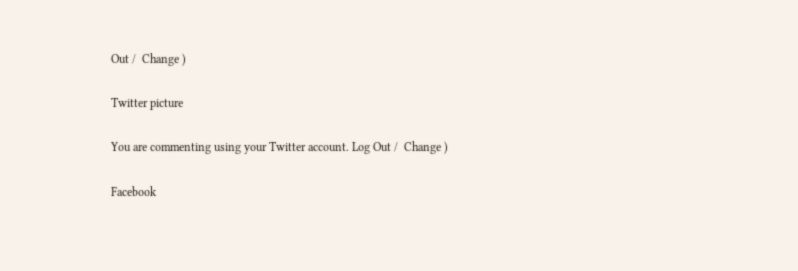Out /  Change )

Twitter picture

You are commenting using your Twitter account. Log Out /  Change )

Facebook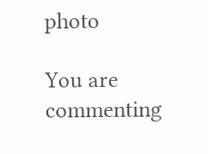photo

You are commenting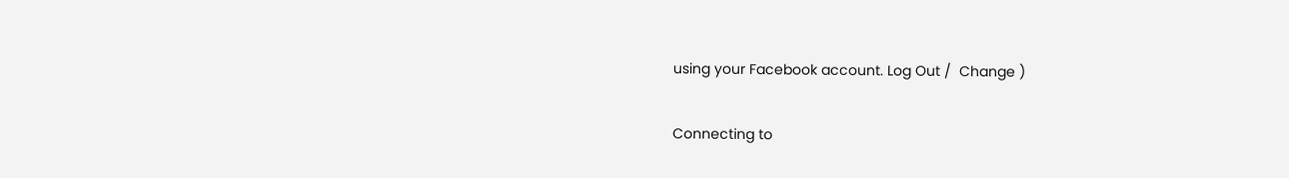using your Facebook account. Log Out /  Change )

Connecting to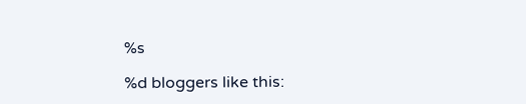%s

%d bloggers like this: